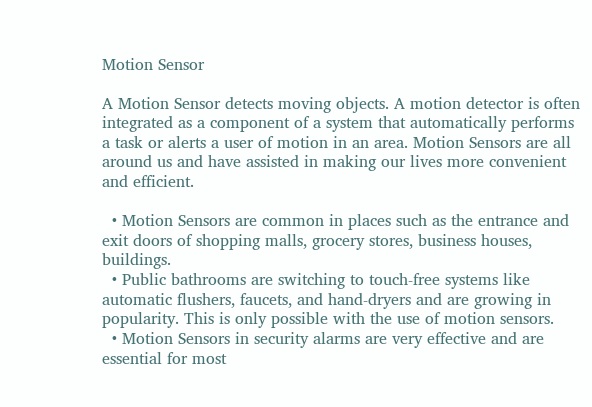Motion Sensor

A Motion Sensor detects moving objects. A motion detector is often integrated as a component of a system that automatically performs a task or alerts a user of motion in an area. Motion Sensors are all around us and have assisted in making our lives more convenient and efficient.

  • Motion Sensors are common in places such as the entrance and exit doors of shopping malls, grocery stores, business houses, buildings.
  • Public bathrooms are switching to touch-free systems like automatic flushers, faucets, and hand-dryers and are growing in popularity. This is only possible with the use of motion sensors.
  • Motion Sensors in security alarms are very effective and are essential for most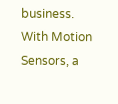business. With Motion Sensors, a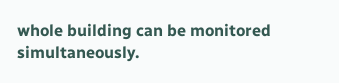whole building can be monitored simultaneously.